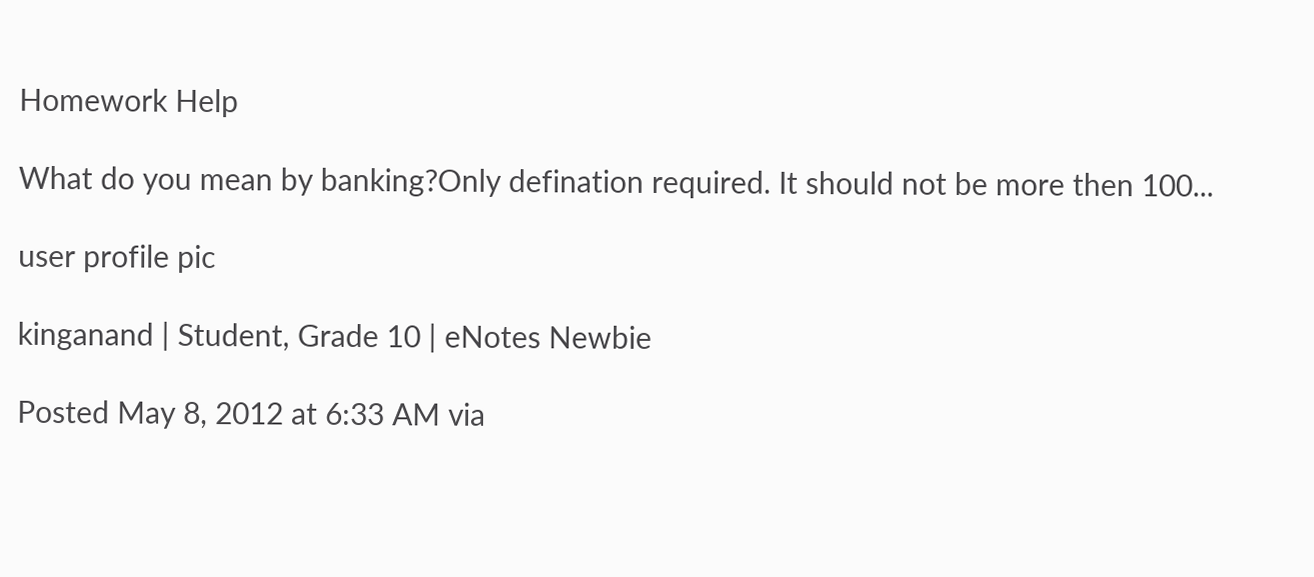Homework Help

What do you mean by banking?Only defination required. It should not be more then 100...

user profile pic

kinganand | Student, Grade 10 | eNotes Newbie

Posted May 8, 2012 at 6:33 AM via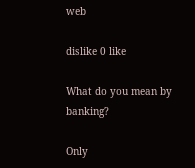web

dislike 0 like

What do you mean by banking?

Only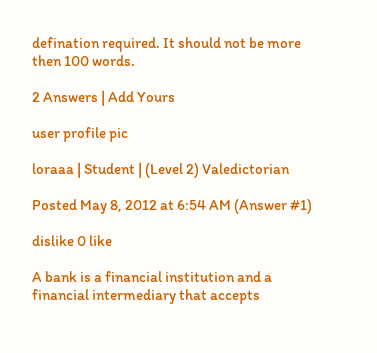defination required. It should not be more then 100 words.

2 Answers | Add Yours

user profile pic

loraaa | Student | (Level 2) Valedictorian

Posted May 8, 2012 at 6:54 AM (Answer #1)

dislike 0 like

A bank is a financial institution and a financial intermediary that accepts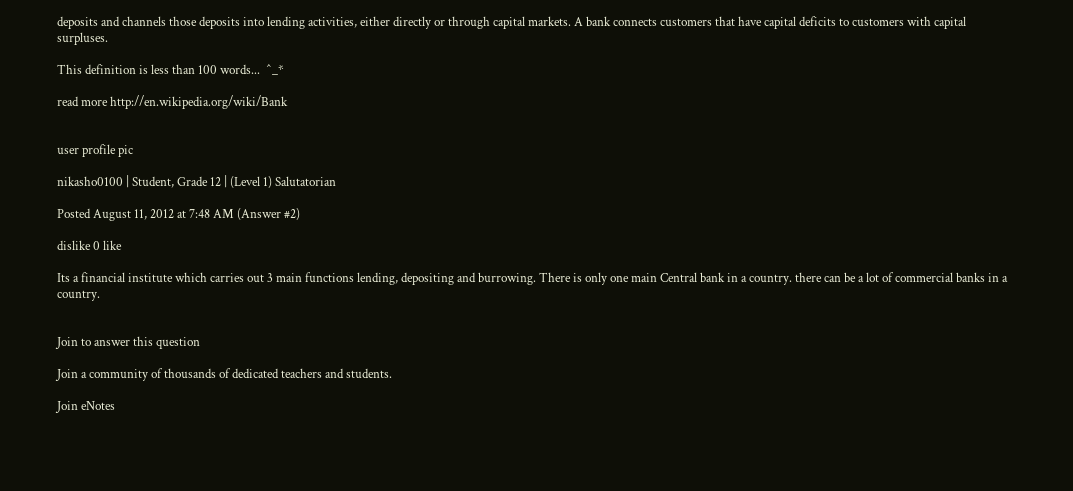deposits and channels those deposits into lending activities, either directly or through capital markets. A bank connects customers that have capital deficits to customers with capital surpluses.

This definition is less than 100 words...  ^_*

read more http://en.wikipedia.org/wiki/Bank


user profile pic

nikasho0100 | Student, Grade 12 | (Level 1) Salutatorian

Posted August 11, 2012 at 7:48 AM (Answer #2)

dislike 0 like

Its a financial institute which carries out 3 main functions lending, depositing and burrowing. There is only one main Central bank in a country. there can be a lot of commercial banks in a country.


Join to answer this question

Join a community of thousands of dedicated teachers and students.

Join eNotes